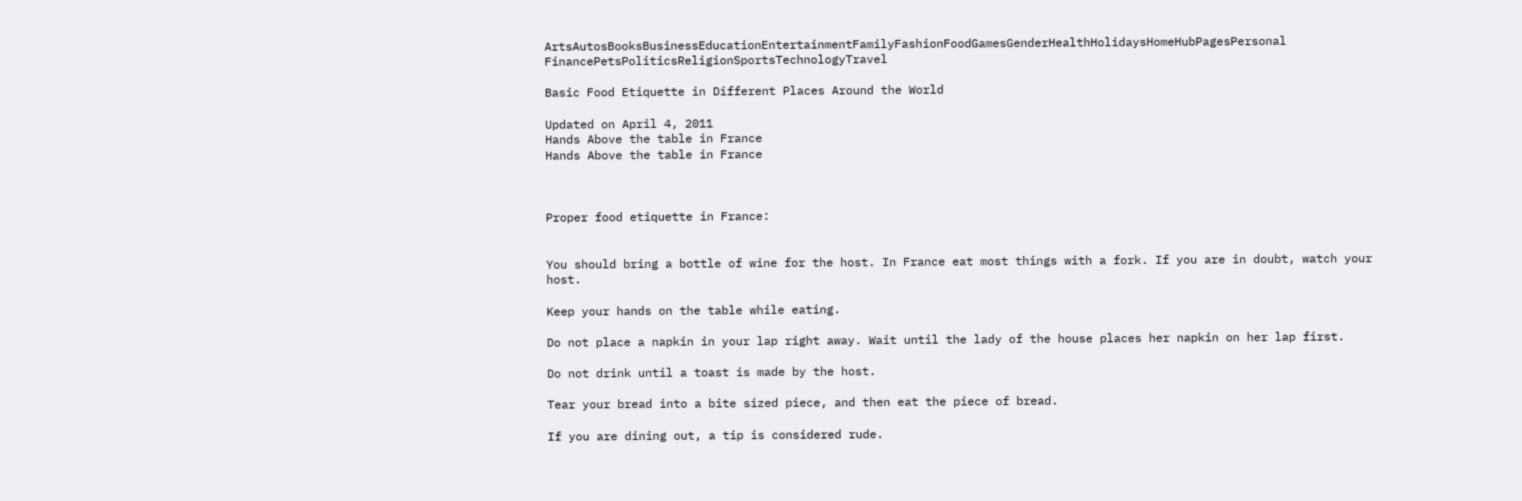ArtsAutosBooksBusinessEducationEntertainmentFamilyFashionFoodGamesGenderHealthHolidaysHomeHubPagesPersonal FinancePetsPoliticsReligionSportsTechnologyTravel

Basic Food Etiquette in Different Places Around the World

Updated on April 4, 2011
Hands Above the table in France
Hands Above the table in France



Proper food etiquette in France:


You should bring a bottle of wine for the host. In France eat most things with a fork. If you are in doubt, watch your host.

Keep your hands on the table while eating.

Do not place a napkin in your lap right away. Wait until the lady of the house places her napkin on her lap first.

Do not drink until a toast is made by the host.

Tear your bread into a bite sized piece, and then eat the piece of bread.

If you are dining out, a tip is considered rude.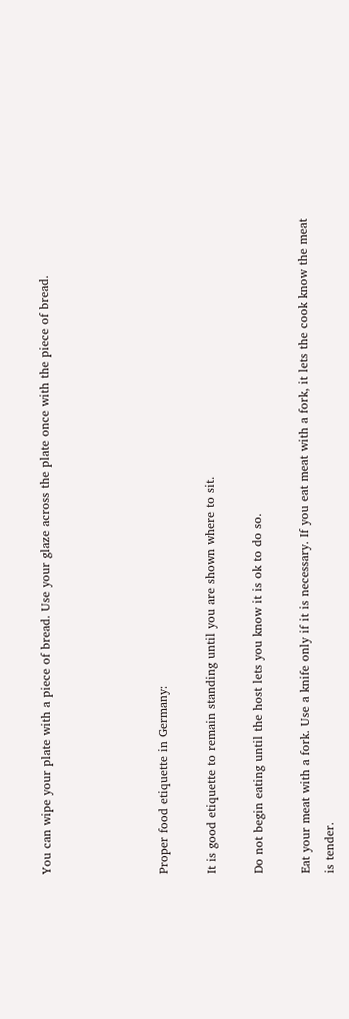You can wipe your plate with a piece of bread. Use your glaze across the plate once with the piece of bread.




Proper food etiquette in Germany:

It is good etiquette to remain standing until you are shown where to sit.

Do not begin eating until the host lets you know it is ok to do so.

Eat your meat with a fork. Use a knife only if it is necessary. If you eat meat with a fork, it lets the cook know the meat is tender.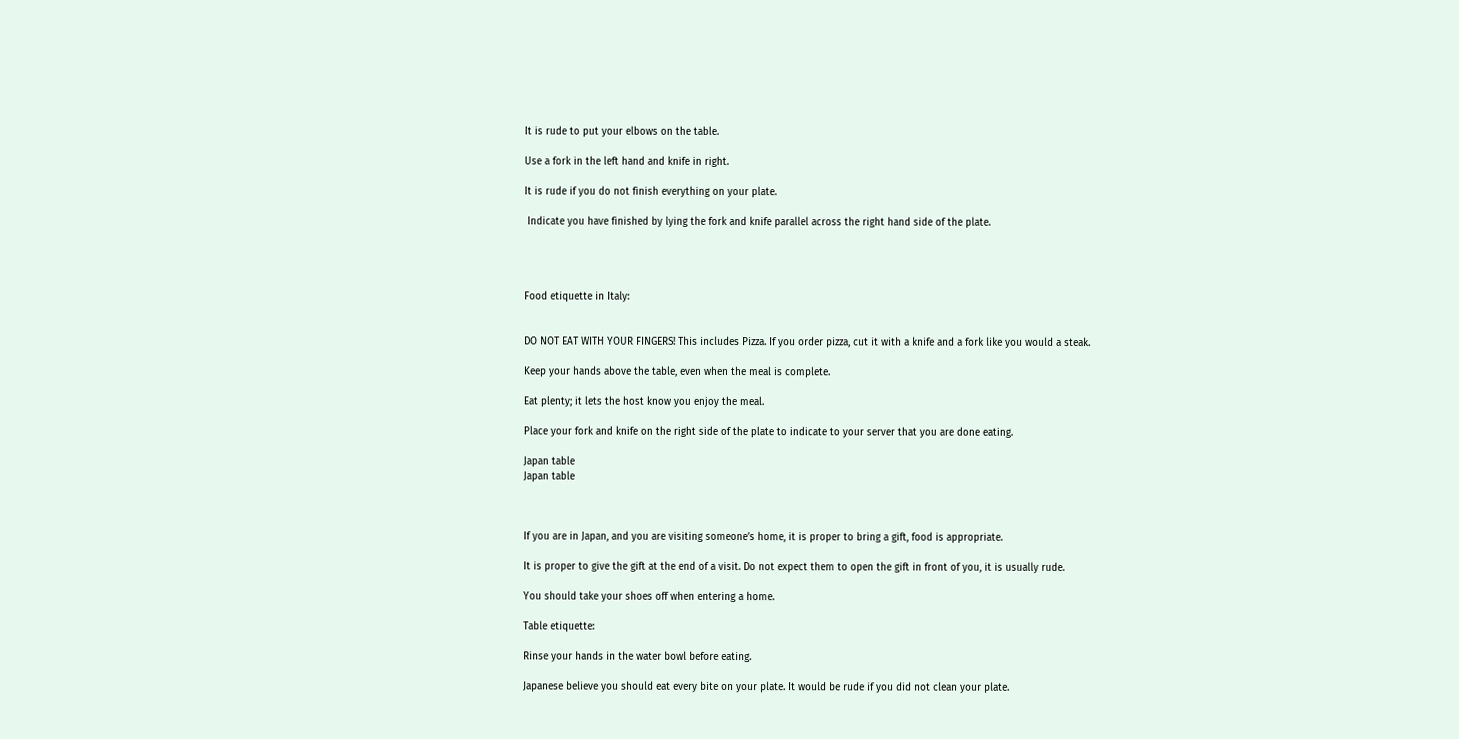It is rude to put your elbows on the table.

Use a fork in the left hand and knife in right.

It is rude if you do not finish everything on your plate.

 Indicate you have finished by lying the fork and knife parallel across the right hand side of the plate.




Food etiquette in Italy:


DO NOT EAT WITH YOUR FINGERS! This includes Pizza. If you order pizza, cut it with a knife and a fork like you would a steak.

Keep your hands above the table, even when the meal is complete.

Eat plenty; it lets the host know you enjoy the meal.

Place your fork and knife on the right side of the plate to indicate to your server that you are done eating.

Japan table
Japan table



If you are in Japan, and you are visiting someone’s home, it is proper to bring a gift, food is appropriate.

It is proper to give the gift at the end of a visit. Do not expect them to open the gift in front of you, it is usually rude.

You should take your shoes off when entering a home.

Table etiquette:

Rinse your hands in the water bowl before eating.

Japanese believe you should eat every bite on your plate. It would be rude if you did not clean your plate.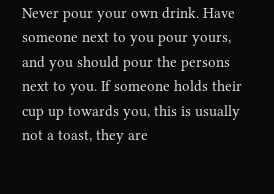Never pour your own drink. Have someone next to you pour yours, and you should pour the persons next to you. If someone holds their cup up towards you, this is usually not a toast, they are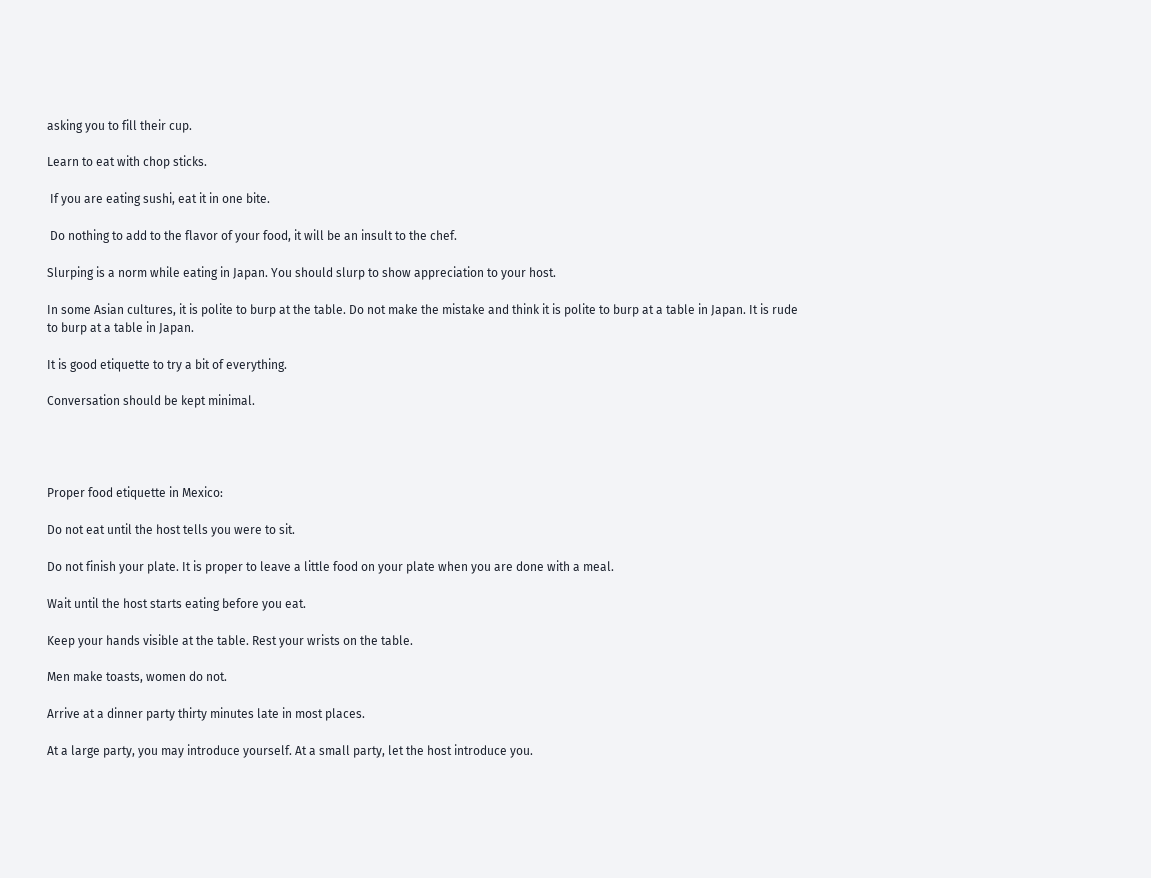asking you to fill their cup.

Learn to eat with chop sticks.

 If you are eating sushi, eat it in one bite.

 Do nothing to add to the flavor of your food, it will be an insult to the chef.

Slurping is a norm while eating in Japan. You should slurp to show appreciation to your host.

In some Asian cultures, it is polite to burp at the table. Do not make the mistake and think it is polite to burp at a table in Japan. It is rude to burp at a table in Japan.

It is good etiquette to try a bit of everything.

Conversation should be kept minimal.




Proper food etiquette in Mexico:

Do not eat until the host tells you were to sit.

Do not finish your plate. It is proper to leave a little food on your plate when you are done with a meal.

Wait until the host starts eating before you eat.

Keep your hands visible at the table. Rest your wrists on the table.

Men make toasts, women do not.

Arrive at a dinner party thirty minutes late in most places.

At a large party, you may introduce yourself. At a small party, let the host introduce you.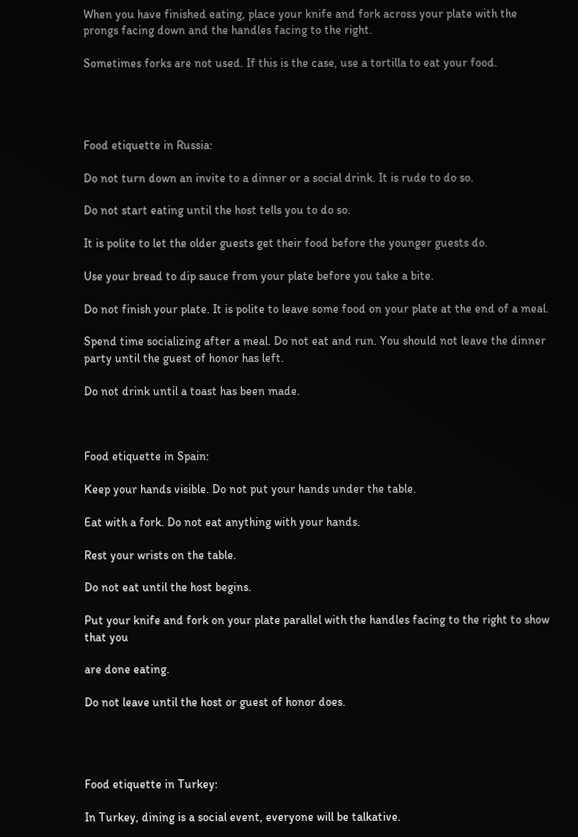When you have finished eating, place your knife and fork across your plate with the prongs facing down and the handles facing to the right.

Sometimes forks are not used. If this is the case, use a tortilla to eat your food.




Food etiquette in Russia:

Do not turn down an invite to a dinner or a social drink. It is rude to do so.

Do not start eating until the host tells you to do so.

It is polite to let the older guests get their food before the younger guests do.

Use your bread to dip sauce from your plate before you take a bite.

Do not finish your plate. It is polite to leave some food on your plate at the end of a meal.

Spend time socializing after a meal. Do not eat and run. You should not leave the dinner party until the guest of honor has left.

Do not drink until a toast has been made.



Food etiquette in Spain:

Keep your hands visible. Do not put your hands under the table.

Eat with a fork. Do not eat anything with your hands.

Rest your wrists on the table.

Do not eat until the host begins.

Put your knife and fork on your plate parallel with the handles facing to the right to show that you

are done eating.

Do not leave until the host or guest of honor does.




Food etiquette in Turkey:

In Turkey, dining is a social event, everyone will be talkative.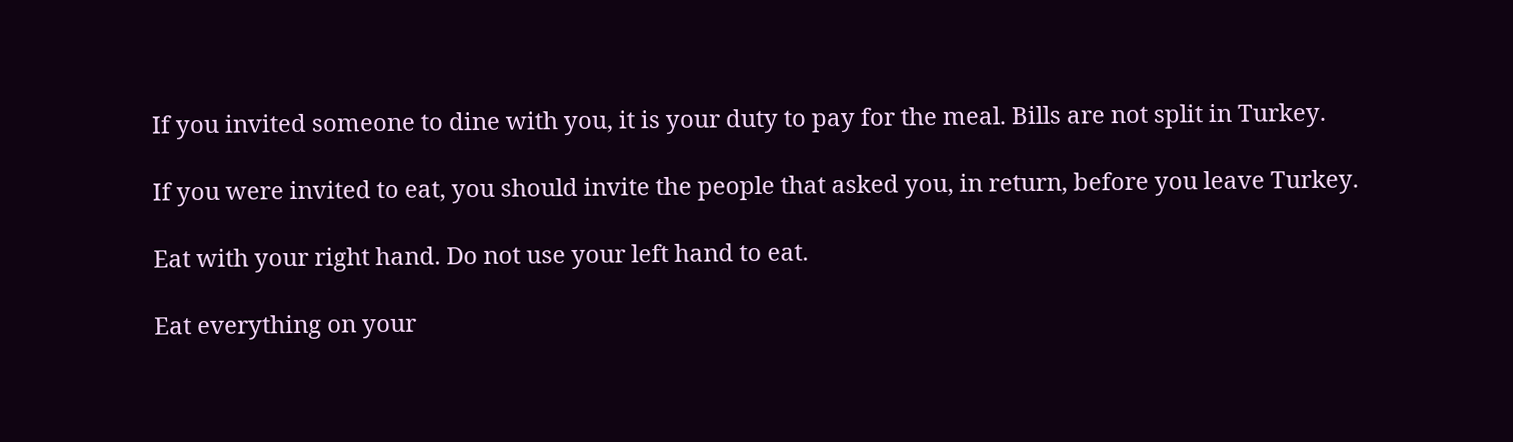If you invited someone to dine with you, it is your duty to pay for the meal. Bills are not split in Turkey.

If you were invited to eat, you should invite the people that asked you, in return, before you leave Turkey.

Eat with your right hand. Do not use your left hand to eat.

Eat everything on your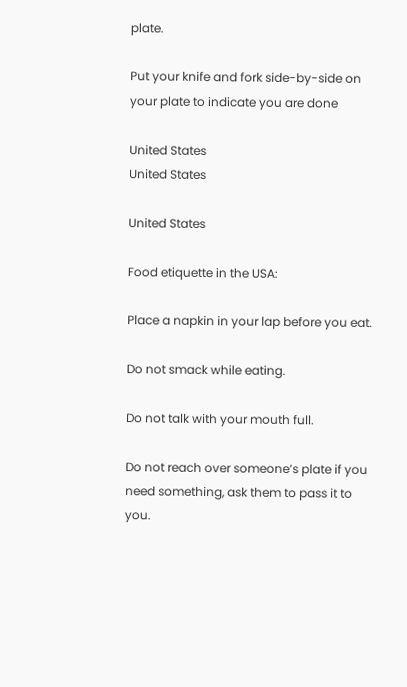plate.

Put your knife and fork side-by-side on your plate to indicate you are done

United States
United States

United States

Food etiquette in the USA:

Place a napkin in your lap before you eat.

Do not smack while eating.

Do not talk with your mouth full.

Do not reach over someone’s plate if you need something, ask them to pass it to you.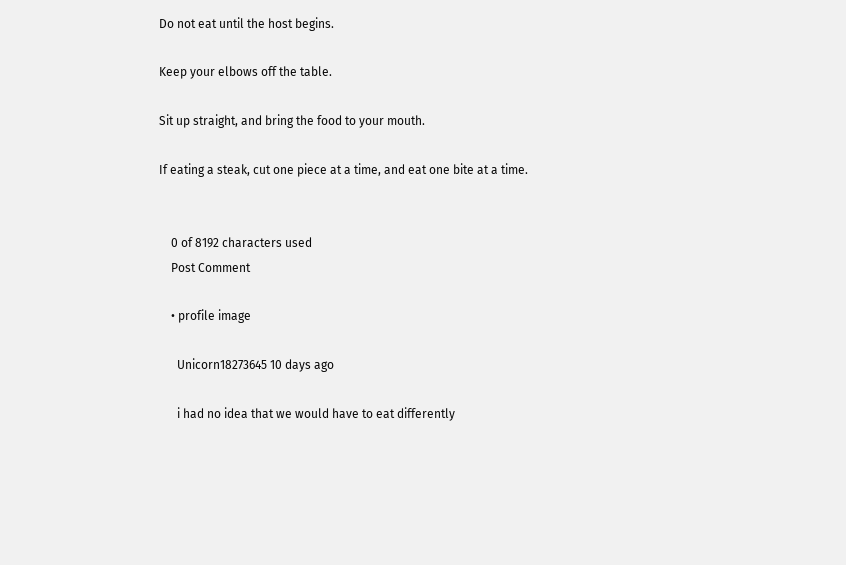Do not eat until the host begins.

Keep your elbows off the table.

Sit up straight, and bring the food to your mouth.

If eating a steak, cut one piece at a time, and eat one bite at a time.


    0 of 8192 characters used
    Post Comment

    • profile image

      Unicorn18273645 10 days ago

      i had no idea that we would have to eat differently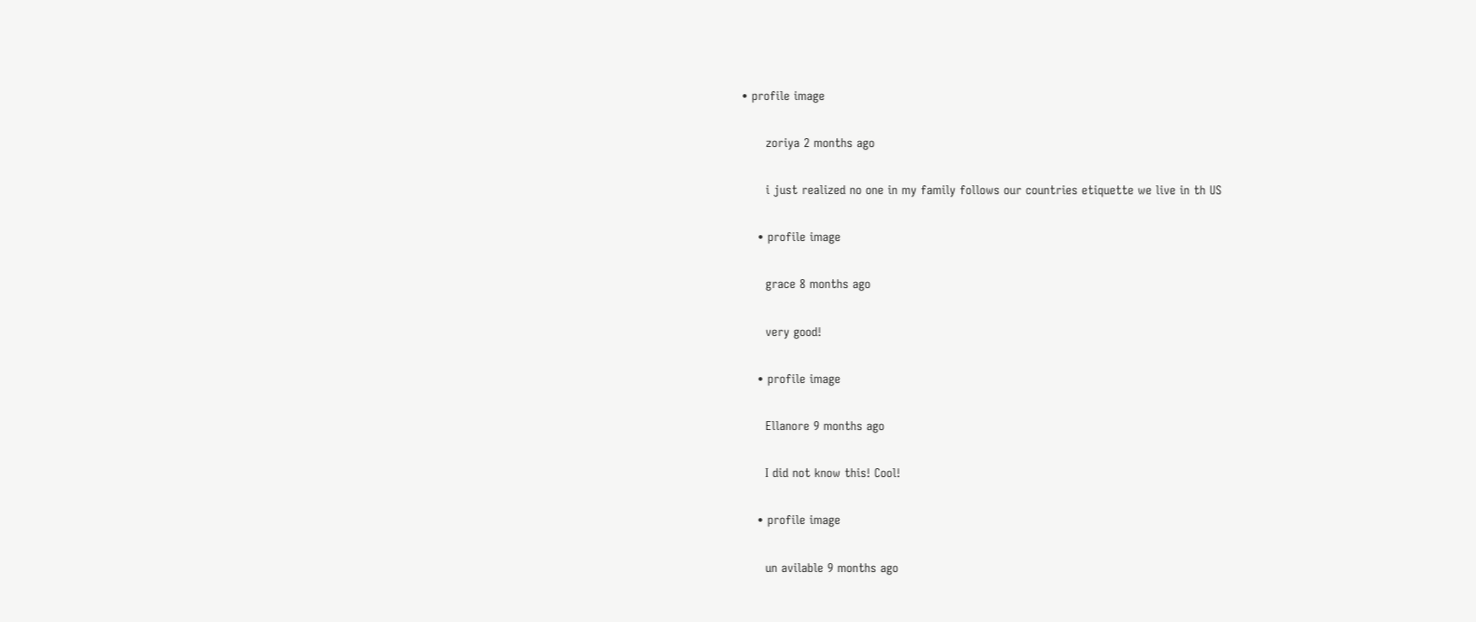• profile image

      zoriya 2 months ago

      i just realized no one in my family follows our countries etiquette we live in th US

    • profile image

      grace 8 months ago

      very good!

    • profile image

      Ellanore 9 months ago

      I did not know this! Cool!

    • profile image

      un avilable 9 months ago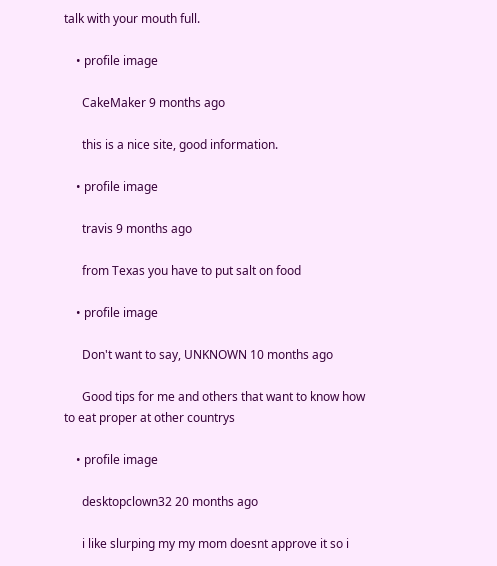talk with your mouth full.

    • profile image

      CakeMaker 9 months ago

      this is a nice site, good information.

    • profile image

      travis 9 months ago

      from Texas you have to put salt on food

    • profile image

      Don't want to say, UNKNOWN 10 months ago

      Good tips for me and others that want to know how to eat proper at other countrys

    • profile image

      desktopclown32 20 months ago

      i like slurping my my mom doesnt approve it so i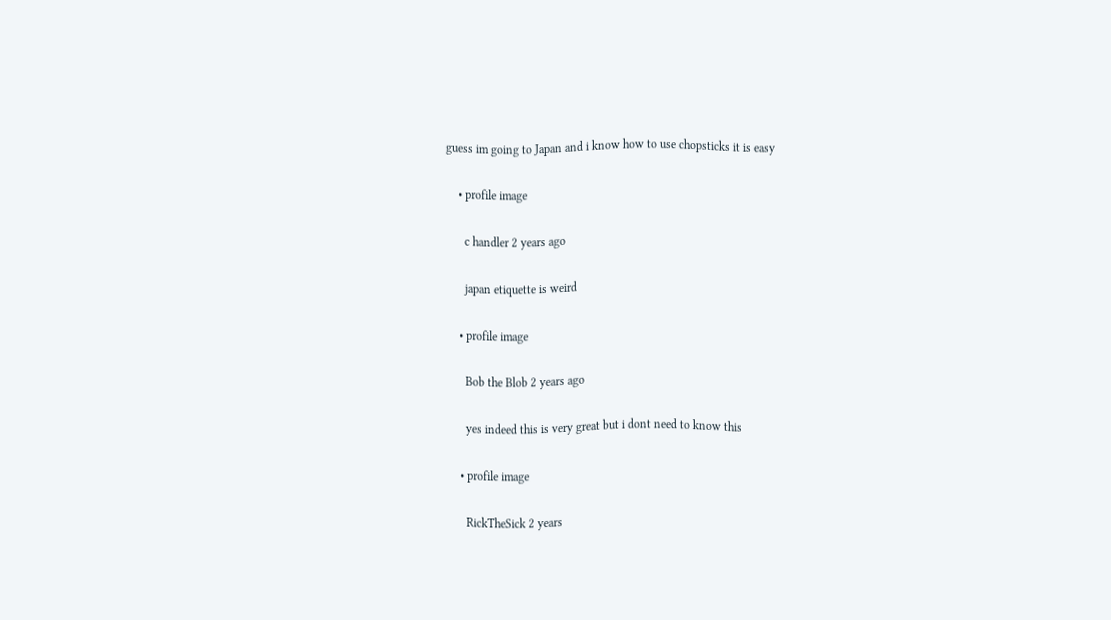guess im going to Japan and i know how to use chopsticks it is easy

    • profile image

      c handler 2 years ago

      japan etiquette is weird

    • profile image

      Bob the Blob 2 years ago

      yes indeed this is very great but i dont need to know this

    • profile image

      RickTheSick 2 years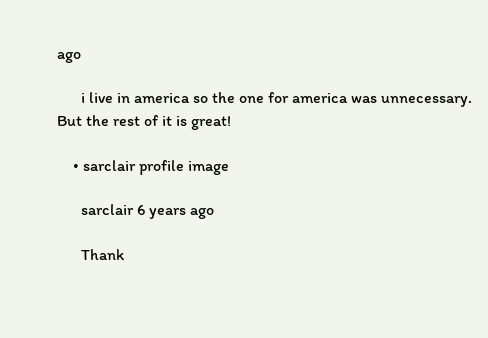ago

      i live in america so the one for america was unnecessary. But the rest of it is great!

    • sarclair profile image

      sarclair 6 years ago

      Thank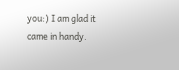you:) I am glad it came in handy.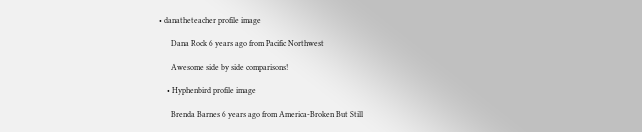• danatheteacher profile image

      Dana Rock 6 years ago from Pacific Northwest

      Awesome side by side comparisons!

    • Hyphenbird profile image

      Brenda Barnes 6 years ago from America-Broken But Still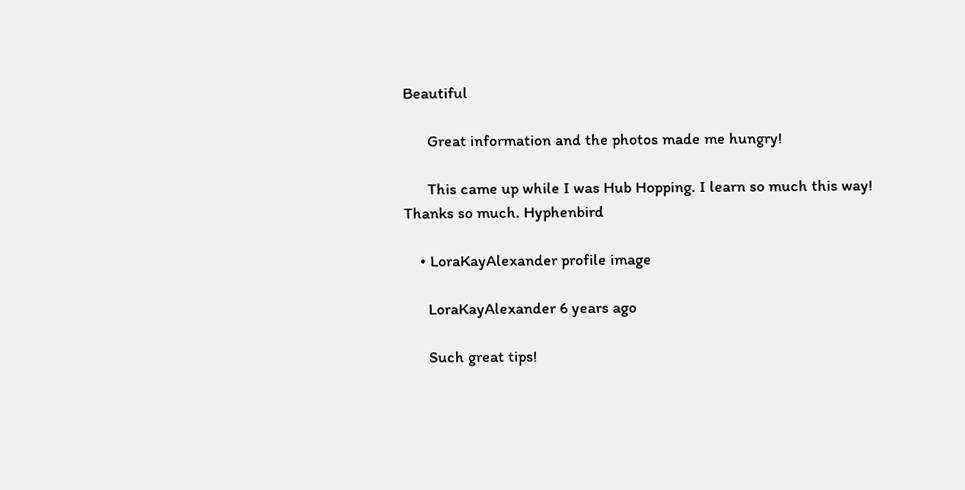Beautiful

      Great information and the photos made me hungry!

      This came up while I was Hub Hopping. I learn so much this way! Thanks so much. Hyphenbird

    • LoraKayAlexander profile image

      LoraKayAlexander 6 years ago

      Such great tips!